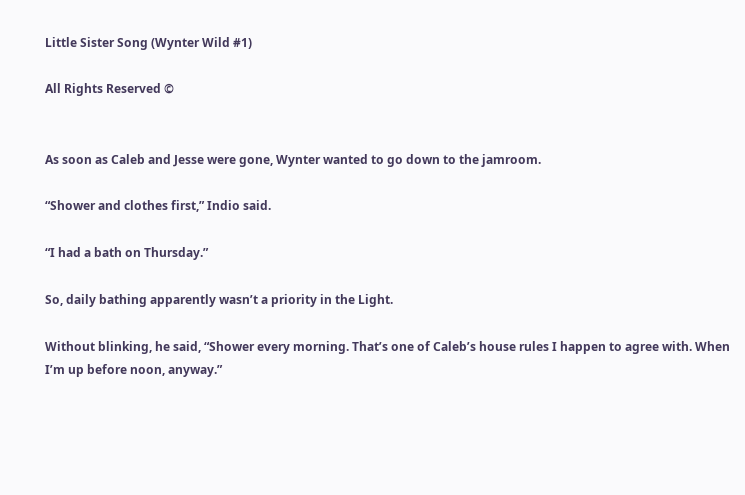Little Sister Song (Wynter Wild #1)

All Rights Reserved ©


As soon as Caleb and Jesse were gone, Wynter wanted to go down to the jamroom.

“Shower and clothes first,” Indio said.

“I had a bath on Thursday.”

So, daily bathing apparently wasn’t a priority in the Light.

Without blinking, he said, “Shower every morning. That’s one of Caleb’s house rules I happen to agree with. When I’m up before noon, anyway.”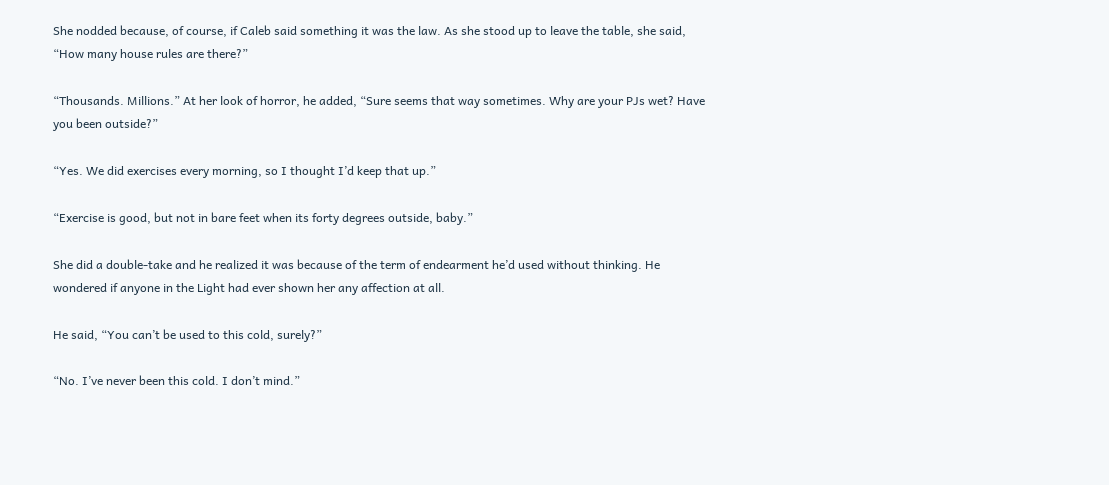She nodded because, of course, if Caleb said something it was the law. As she stood up to leave the table, she said, “How many house rules are there?”

“Thousands. Millions.” At her look of horror, he added, “Sure seems that way sometimes. Why are your PJs wet? Have you been outside?”

“Yes. We did exercises every morning, so I thought I’d keep that up.”

“Exercise is good, but not in bare feet when its forty degrees outside, baby.”

She did a double-take and he realized it was because of the term of endearment he’d used without thinking. He wondered if anyone in the Light had ever shown her any affection at all.

He said, “You can’t be used to this cold, surely?”

“No. I’ve never been this cold. I don’t mind.”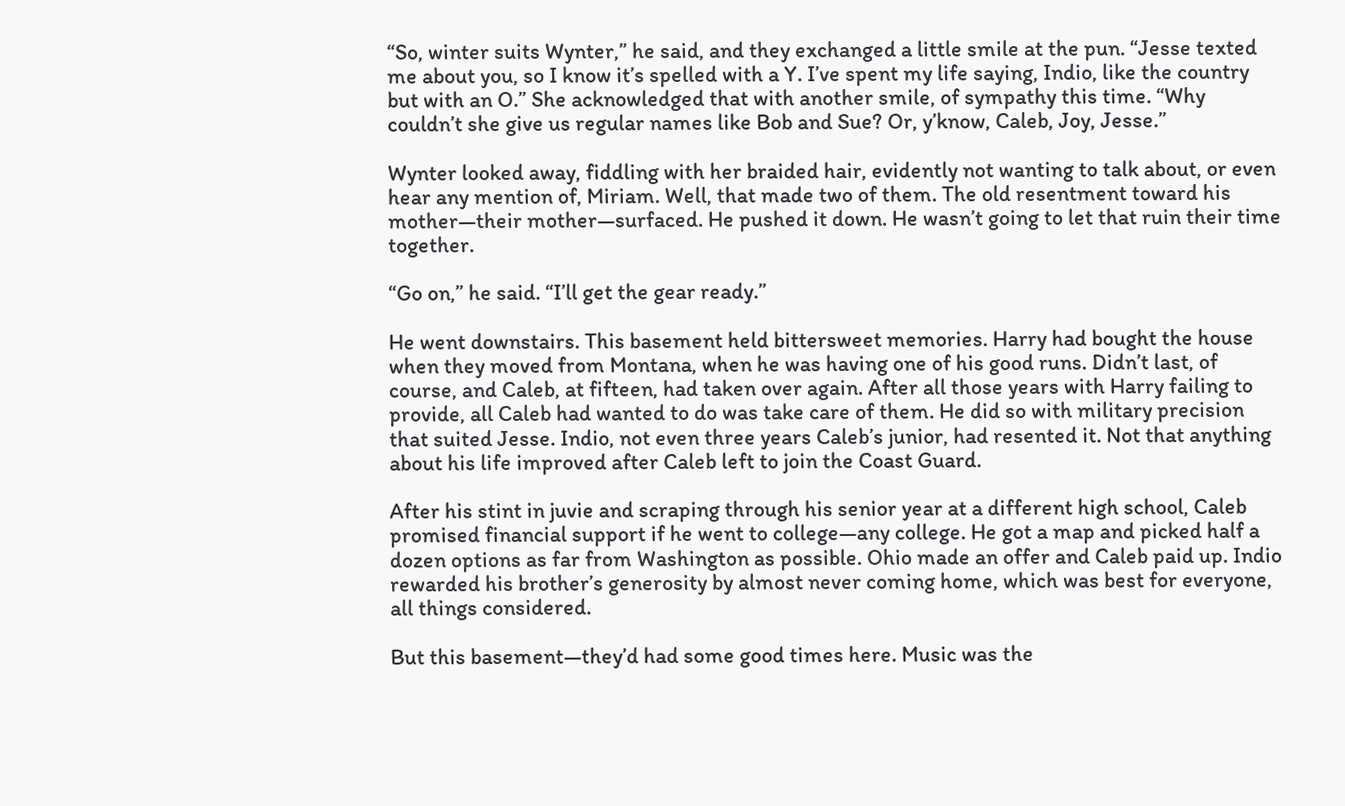“So, winter suits Wynter,” he said, and they exchanged a little smile at the pun. “Jesse texted me about you, so I know it’s spelled with a Y. I’ve spent my life saying, Indio, like the country but with an O.” She acknowledged that with another smile, of sympathy this time. “Why couldn’t she give us regular names like Bob and Sue? Or, y’know, Caleb, Joy, Jesse.”

Wynter looked away, fiddling with her braided hair, evidently not wanting to talk about, or even hear any mention of, Miriam. Well, that made two of them. The old resentment toward his mother—their mother—surfaced. He pushed it down. He wasn’t going to let that ruin their time together.

“Go on,” he said. “I’ll get the gear ready.”

He went downstairs. This basement held bittersweet memories. Harry had bought the house when they moved from Montana, when he was having one of his good runs. Didn’t last, of course, and Caleb, at fifteen, had taken over again. After all those years with Harry failing to provide, all Caleb had wanted to do was take care of them. He did so with military precision that suited Jesse. Indio, not even three years Caleb’s junior, had resented it. Not that anything about his life improved after Caleb left to join the Coast Guard.

After his stint in juvie and scraping through his senior year at a different high school, Caleb promised financial support if he went to college—any college. He got a map and picked half a dozen options as far from Washington as possible. Ohio made an offer and Caleb paid up. Indio rewarded his brother’s generosity by almost never coming home, which was best for everyone, all things considered.

But this basement—they’d had some good times here. Music was the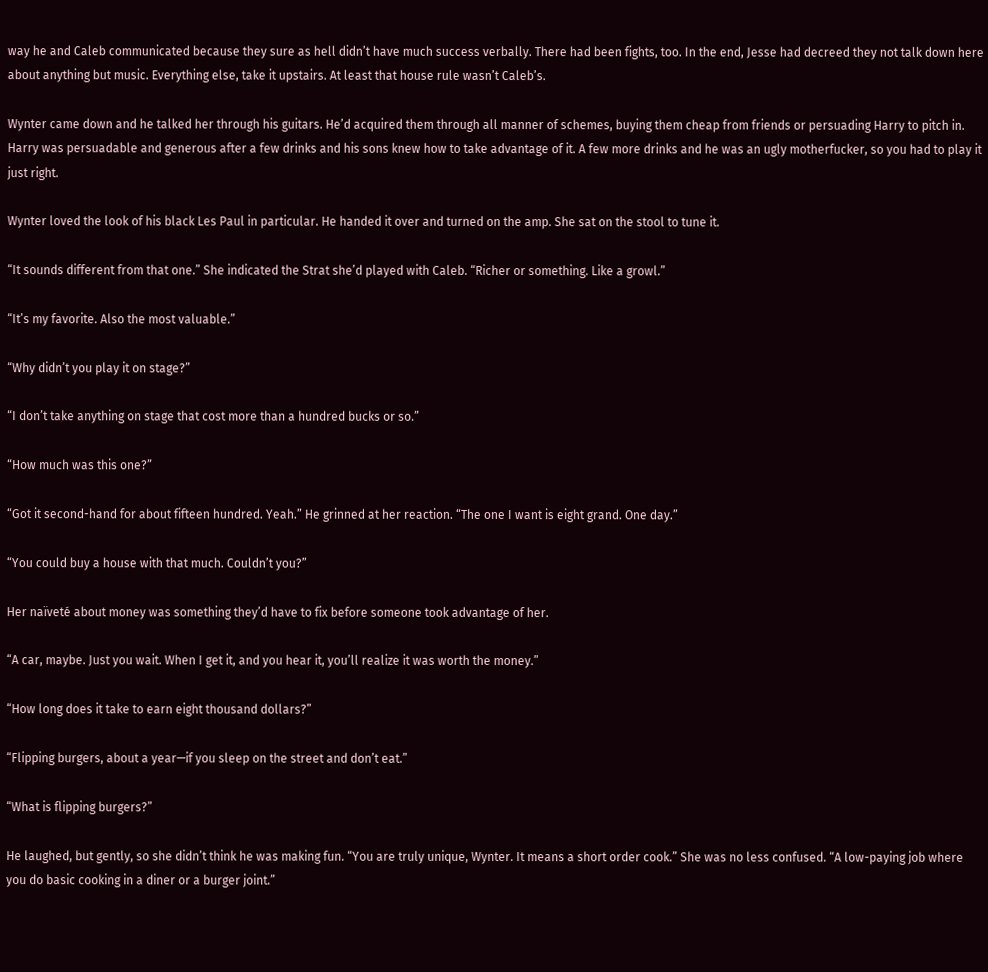way he and Caleb communicated because they sure as hell didn’t have much success verbally. There had been fights, too. In the end, Jesse had decreed they not talk down here about anything but music. Everything else, take it upstairs. At least that house rule wasn’t Caleb’s.

Wynter came down and he talked her through his guitars. He’d acquired them through all manner of schemes, buying them cheap from friends or persuading Harry to pitch in. Harry was persuadable and generous after a few drinks and his sons knew how to take advantage of it. A few more drinks and he was an ugly motherfucker, so you had to play it just right.

Wynter loved the look of his black Les Paul in particular. He handed it over and turned on the amp. She sat on the stool to tune it.

“It sounds different from that one.” She indicated the Strat she’d played with Caleb. “Richer or something. Like a growl.”

“It’s my favorite. Also the most valuable.”

“Why didn’t you play it on stage?”

“I don’t take anything on stage that cost more than a hundred bucks or so.”

“How much was this one?”

“Got it second-hand for about fifteen hundred. Yeah.” He grinned at her reaction. “The one I want is eight grand. One day.”

“You could buy a house with that much. Couldn’t you?”

Her naïveté about money was something they’d have to fix before someone took advantage of her.

“A car, maybe. Just you wait. When I get it, and you hear it, you’ll realize it was worth the money.”

“How long does it take to earn eight thousand dollars?”

“Flipping burgers, about a year—if you sleep on the street and don’t eat.”

“What is flipping burgers?”

He laughed, but gently, so she didn’t think he was making fun. “You are truly unique, Wynter. It means a short order cook.” She was no less confused. “A low-paying job where you do basic cooking in a diner or a burger joint.”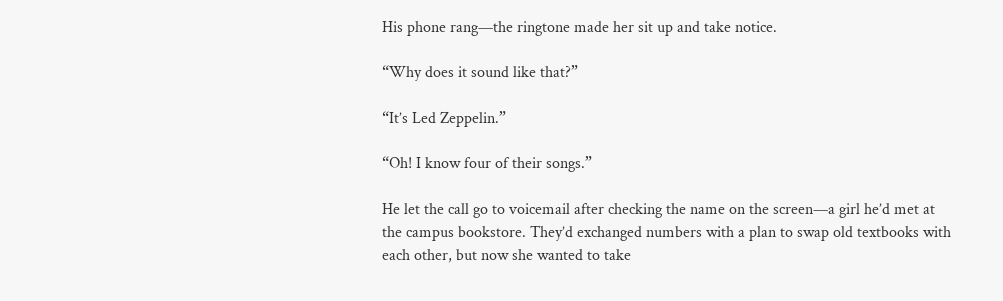His phone rang—the ringtone made her sit up and take notice.

“Why does it sound like that?”

“It’s Led Zeppelin.”

“Oh! I know four of their songs.”

He let the call go to voicemail after checking the name on the screen—a girl he’d met at the campus bookstore. They’d exchanged numbers with a plan to swap old textbooks with each other, but now she wanted to take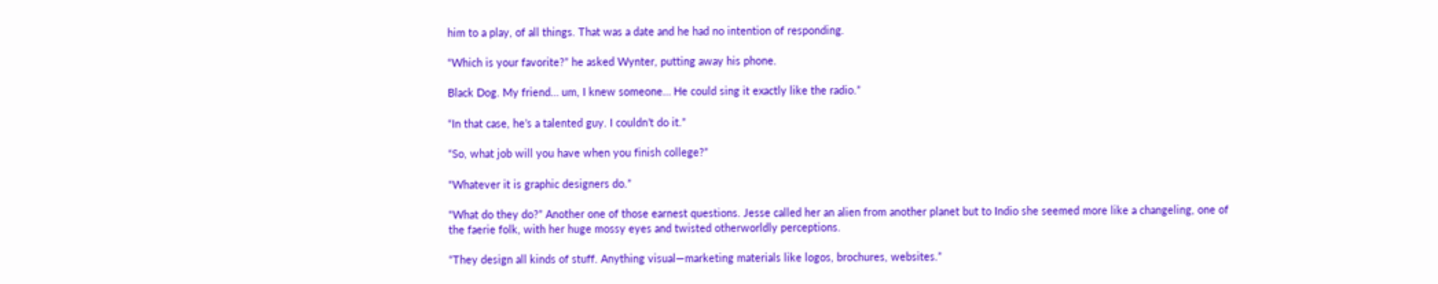him to a play, of all things. That was a date and he had no intention of responding.

“Which is your favorite?” he asked Wynter, putting away his phone.

Black Dog. My friend… um, I knew someone… He could sing it exactly like the radio.”

“In that case, he’s a talented guy. I couldn’t do it.”

“So, what job will you have when you finish college?”

“Whatever it is graphic designers do.”

“What do they do?” Another one of those earnest questions. Jesse called her an alien from another planet but to Indio she seemed more like a changeling, one of the faerie folk, with her huge mossy eyes and twisted otherworldly perceptions.

“They design all kinds of stuff. Anything visual—marketing materials like logos, brochures, websites.”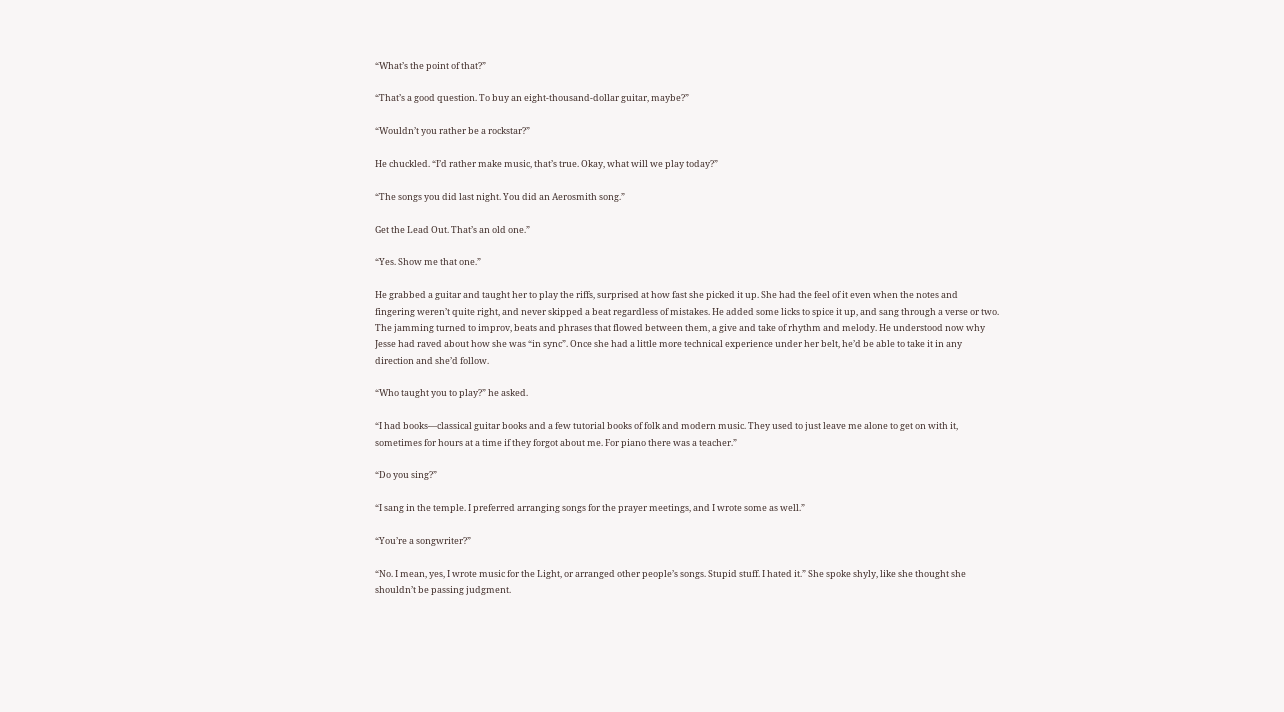“What’s the point of that?”

“That’s a good question. To buy an eight-thousand-dollar guitar, maybe?”

“Wouldn’t you rather be a rockstar?”

He chuckled. “I’d rather make music, that’s true. Okay, what will we play today?”

“The songs you did last night. You did an Aerosmith song.”

Get the Lead Out. That’s an old one.”

“Yes. Show me that one.”

He grabbed a guitar and taught her to play the riffs, surprised at how fast she picked it up. She had the feel of it even when the notes and fingering weren’t quite right, and never skipped a beat regardless of mistakes. He added some licks to spice it up, and sang through a verse or two. The jamming turned to improv, beats and phrases that flowed between them, a give and take of rhythm and melody. He understood now why Jesse had raved about how she was “in sync”. Once she had a little more technical experience under her belt, he’d be able to take it in any direction and she’d follow.

“Who taught you to play?” he asked.

“I had books—classical guitar books and a few tutorial books of folk and modern music. They used to just leave me alone to get on with it, sometimes for hours at a time if they forgot about me. For piano there was a teacher.”

“Do you sing?”

“I sang in the temple. I preferred arranging songs for the prayer meetings, and I wrote some as well.”

“You’re a songwriter?”

“No. I mean, yes, I wrote music for the Light, or arranged other people’s songs. Stupid stuff. I hated it.” She spoke shyly, like she thought she shouldn’t be passing judgment.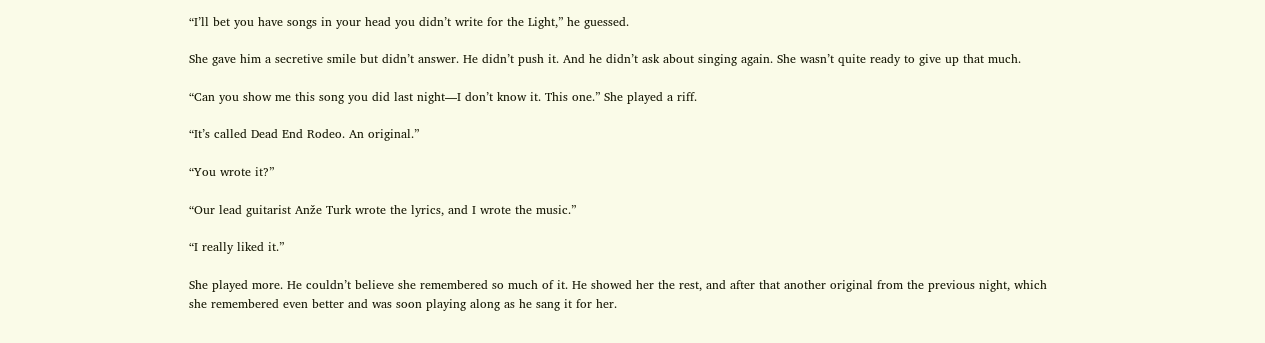“I’ll bet you have songs in your head you didn’t write for the Light,” he guessed.

She gave him a secretive smile but didn’t answer. He didn’t push it. And he didn’t ask about singing again. She wasn’t quite ready to give up that much.

“Can you show me this song you did last night—I don’t know it. This one.” She played a riff.

“It’s called Dead End Rodeo. An original.”

“You wrote it?”

“Our lead guitarist Anže Turk wrote the lyrics, and I wrote the music.”

“I really liked it.”

She played more. He couldn’t believe she remembered so much of it. He showed her the rest, and after that another original from the previous night, which she remembered even better and was soon playing along as he sang it for her.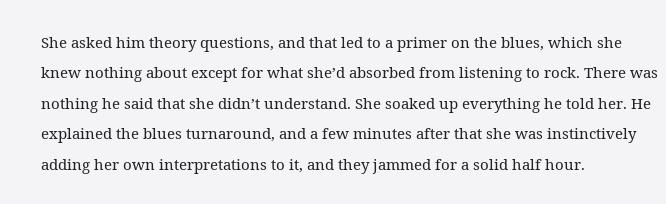She asked him theory questions, and that led to a primer on the blues, which she knew nothing about except for what she’d absorbed from listening to rock. There was nothing he said that she didn’t understand. She soaked up everything he told her. He explained the blues turnaround, and a few minutes after that she was instinctively adding her own interpretations to it, and they jammed for a solid half hour.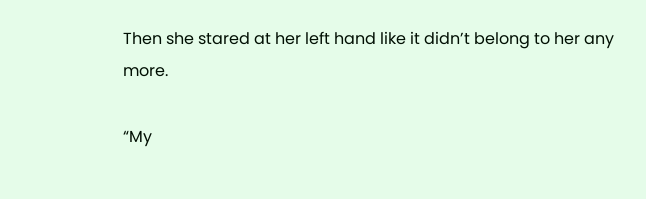Then she stared at her left hand like it didn’t belong to her any more.

“My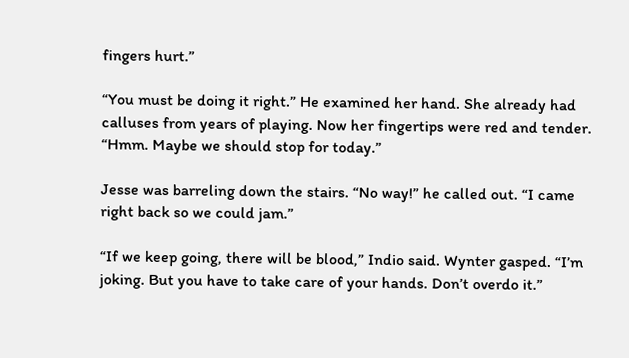fingers hurt.”

“You must be doing it right.” He examined her hand. She already had calluses from years of playing. Now her fingertips were red and tender. “Hmm. Maybe we should stop for today.”

Jesse was barreling down the stairs. “No way!” he called out. “I came right back so we could jam.”

“If we keep going, there will be blood,” Indio said. Wynter gasped. “I’m joking. But you have to take care of your hands. Don’t overdo it.”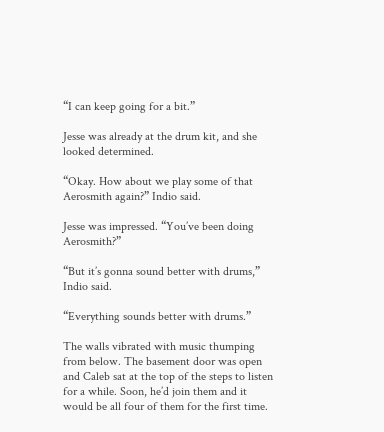“I can keep going for a bit.”

Jesse was already at the drum kit, and she looked determined.

“Okay. How about we play some of that Aerosmith again?” Indio said.

Jesse was impressed. “You’ve been doing Aerosmith?”

“But it’s gonna sound better with drums,” Indio said.

“Everything sounds better with drums.”

The walls vibrated with music thumping from below. The basement door was open and Caleb sat at the top of the steps to listen for a while. Soon, he’d join them and it would be all four of them for the first time.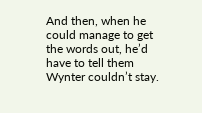And then, when he could manage to get the words out, he’d have to tell them Wynter couldn’t stay.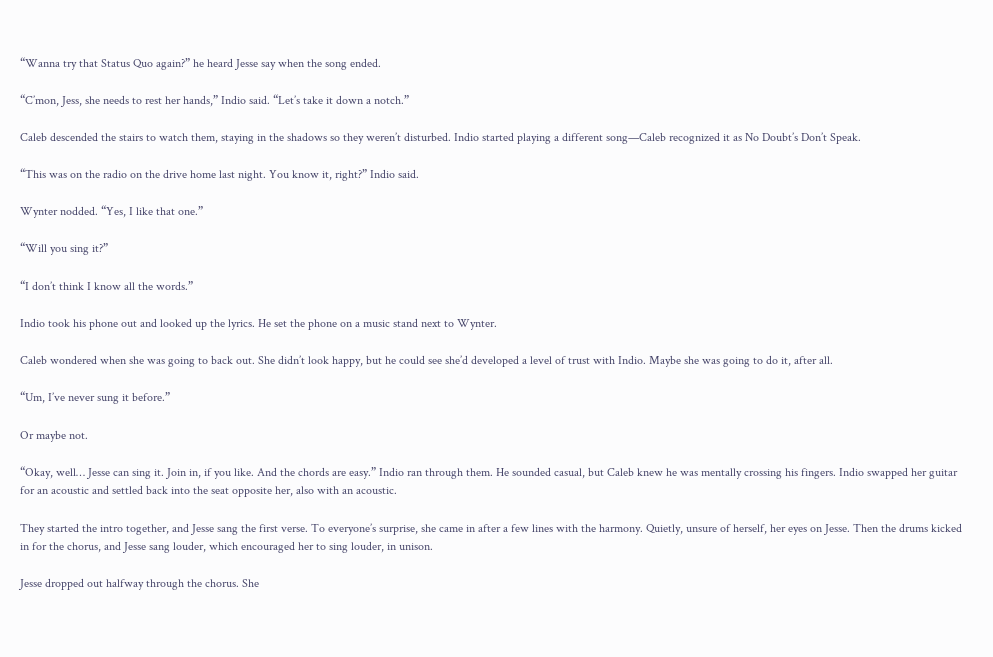“Wanna try that Status Quo again?” he heard Jesse say when the song ended.

“C’mon, Jess, she needs to rest her hands,” Indio said. “Let’s take it down a notch.”

Caleb descended the stairs to watch them, staying in the shadows so they weren’t disturbed. Indio started playing a different song—Caleb recognized it as No Doubt’s Don’t Speak.

“This was on the radio on the drive home last night. You know it, right?” Indio said.

Wynter nodded. “Yes, I like that one.”

“Will you sing it?”

“I don’t think I know all the words.”

Indio took his phone out and looked up the lyrics. He set the phone on a music stand next to Wynter.

Caleb wondered when she was going to back out. She didn’t look happy, but he could see she’d developed a level of trust with Indio. Maybe she was going to do it, after all.

“Um, I’ve never sung it before.”

Or maybe not.

“Okay, well… Jesse can sing it. Join in, if you like. And the chords are easy.” Indio ran through them. He sounded casual, but Caleb knew he was mentally crossing his fingers. Indio swapped her guitar for an acoustic and settled back into the seat opposite her, also with an acoustic.

They started the intro together, and Jesse sang the first verse. To everyone’s surprise, she came in after a few lines with the harmony. Quietly, unsure of herself, her eyes on Jesse. Then the drums kicked in for the chorus, and Jesse sang louder, which encouraged her to sing louder, in unison.

Jesse dropped out halfway through the chorus. She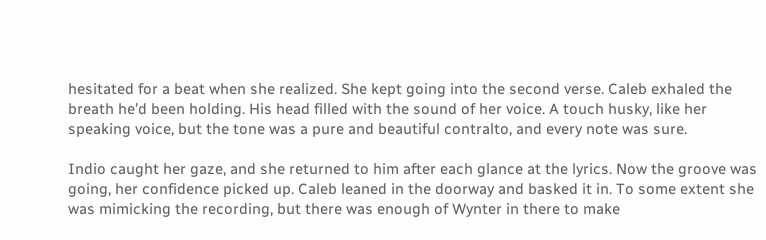hesitated for a beat when she realized. She kept going into the second verse. Caleb exhaled the breath he’d been holding. His head filled with the sound of her voice. A touch husky, like her speaking voice, but the tone was a pure and beautiful contralto, and every note was sure.

Indio caught her gaze, and she returned to him after each glance at the lyrics. Now the groove was going, her confidence picked up. Caleb leaned in the doorway and basked it in. To some extent she was mimicking the recording, but there was enough of Wynter in there to make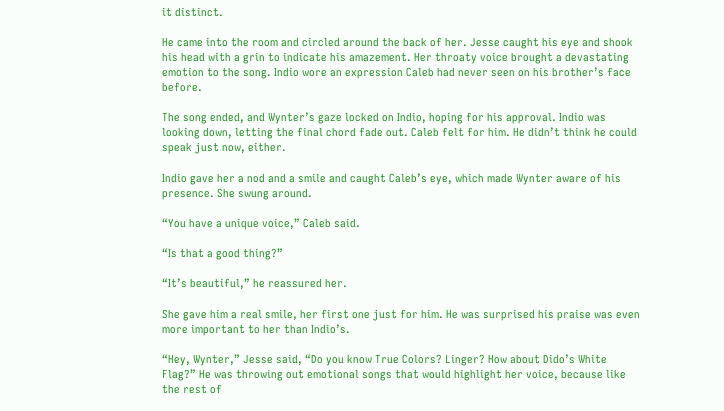it distinct.

He came into the room and circled around the back of her. Jesse caught his eye and shook his head with a grin to indicate his amazement. Her throaty voice brought a devastating emotion to the song. Indio wore an expression Caleb had never seen on his brother’s face before.

The song ended, and Wynter’s gaze locked on Indio, hoping for his approval. Indio was looking down, letting the final chord fade out. Caleb felt for him. He didn’t think he could speak just now, either.

Indio gave her a nod and a smile and caught Caleb’s eye, which made Wynter aware of his presence. She swung around.

“You have a unique voice,” Caleb said.

“Is that a good thing?”

“It’s beautiful,” he reassured her.

She gave him a real smile, her first one just for him. He was surprised his praise was even more important to her than Indio’s.

“Hey, Wynter,” Jesse said, “Do you know True Colors? Linger? How about Dido’s White Flag?” He was throwing out emotional songs that would highlight her voice, because like the rest of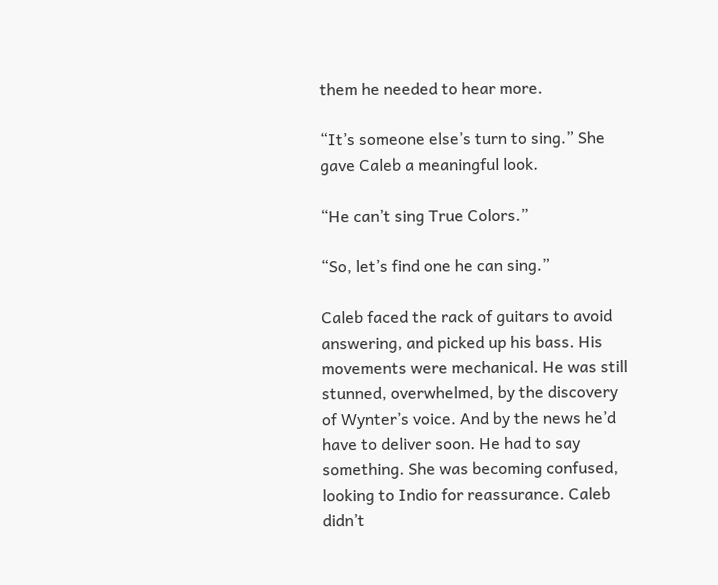them he needed to hear more.

“It’s someone else’s turn to sing.” She gave Caleb a meaningful look.

“He can’t sing True Colors.”

“So, let’s find one he can sing.”

Caleb faced the rack of guitars to avoid answering, and picked up his bass. His movements were mechanical. He was still stunned, overwhelmed, by the discovery of Wynter’s voice. And by the news he’d have to deliver soon. He had to say something. She was becoming confused, looking to Indio for reassurance. Caleb didn’t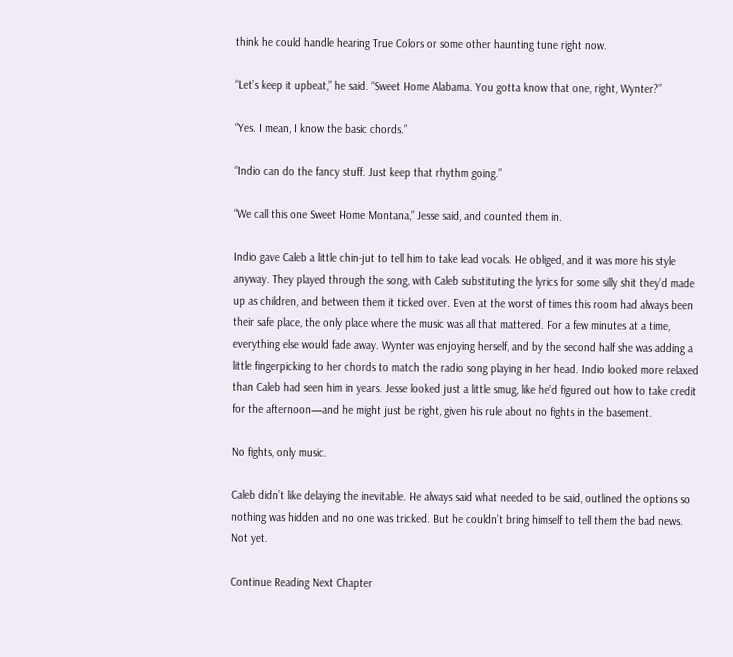think he could handle hearing True Colors or some other haunting tune right now.

“Let’s keep it upbeat,” he said. “Sweet Home Alabama. You gotta know that one, right, Wynter?”

“Yes. I mean, I know the basic chords.”

“Indio can do the fancy stuff. Just keep that rhythm going.”

“We call this one Sweet Home Montana,” Jesse said, and counted them in.

Indio gave Caleb a little chin-jut to tell him to take lead vocals. He obliged, and it was more his style anyway. They played through the song, with Caleb substituting the lyrics for some silly shit they’d made up as children, and between them it ticked over. Even at the worst of times this room had always been their safe place, the only place where the music was all that mattered. For a few minutes at a time, everything else would fade away. Wynter was enjoying herself, and by the second half she was adding a little fingerpicking to her chords to match the radio song playing in her head. Indio looked more relaxed than Caleb had seen him in years. Jesse looked just a little smug, like he’d figured out how to take credit for the afternoon—and he might just be right, given his rule about no fights in the basement.

No fights, only music.

Caleb didn’t like delaying the inevitable. He always said what needed to be said, outlined the options so nothing was hidden and no one was tricked. But he couldn’t bring himself to tell them the bad news. Not yet.

Continue Reading Next Chapter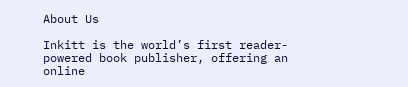About Us

Inkitt is the world’s first reader-powered book publisher, offering an online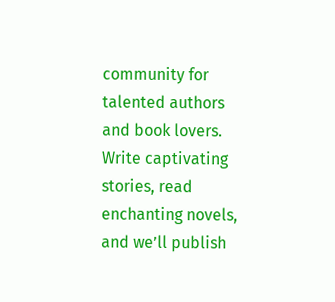community for talented authors and book lovers. Write captivating stories, read enchanting novels, and we’ll publish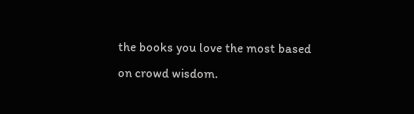the books you love the most based on crowd wisdom.